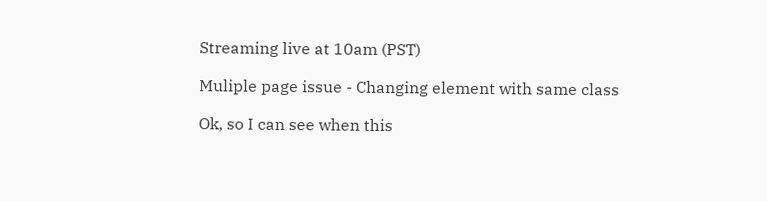Streaming live at 10am (PST)

Muliple page issue - Changing element with same class

Ok, so I can see when this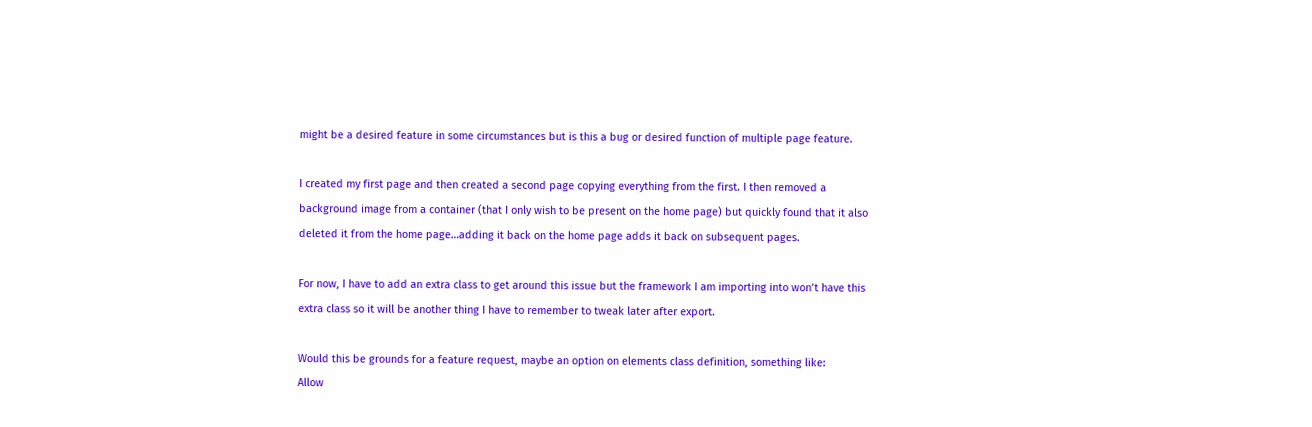might be a desired feature in some circumstances but is this a bug or desired function of multiple page feature.

I created my first page and then created a second page copying everything from the first. I then removed a background image from a container (that I only wish to be present on the home page) but quickly found that it also deleted it from the home page…adding it back on the home page adds it back on subsequent pages.

For now, I have to add an extra class to get around this issue but the framework I am importing into won’t have this extra class so it will be another thing I have to remember to tweak later after export.

Would this be grounds for a feature request, maybe an option on elements class definition, something like:
Allow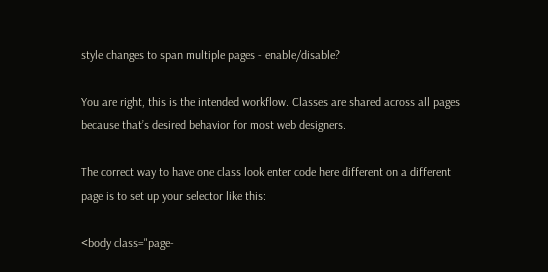style changes to span multiple pages - enable/disable?

You are right, this is the intended workflow. Classes are shared across all pages because that’s desired behavior for most web designers.

The correct way to have one class look enter code here different on a different page is to set up your selector like this:

<body class="page-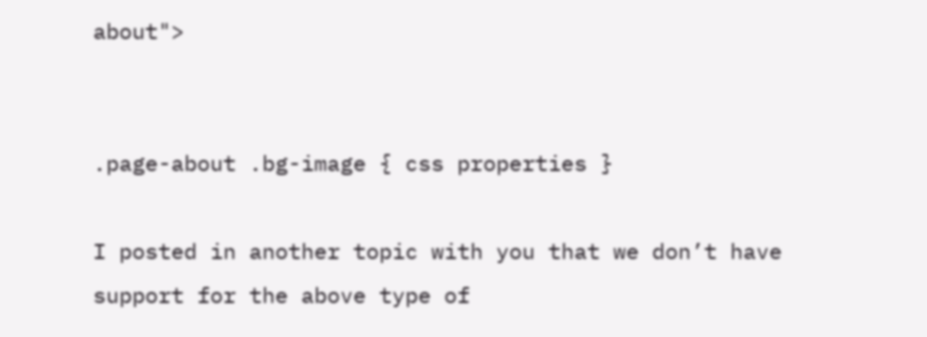about">


.page-about .bg-image { css properties }

I posted in another topic with you that we don’t have support for the above type of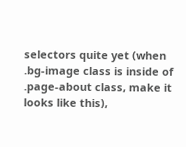selectors quite yet (when .bg-image class is inside of .page-about class, make it looks like this),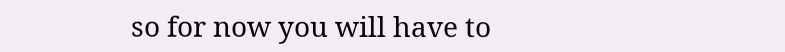so for now you will have to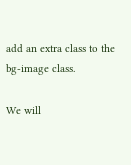add an extra class to the bg-image class.

We will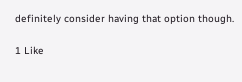definitely consider having that option though.

1 Like